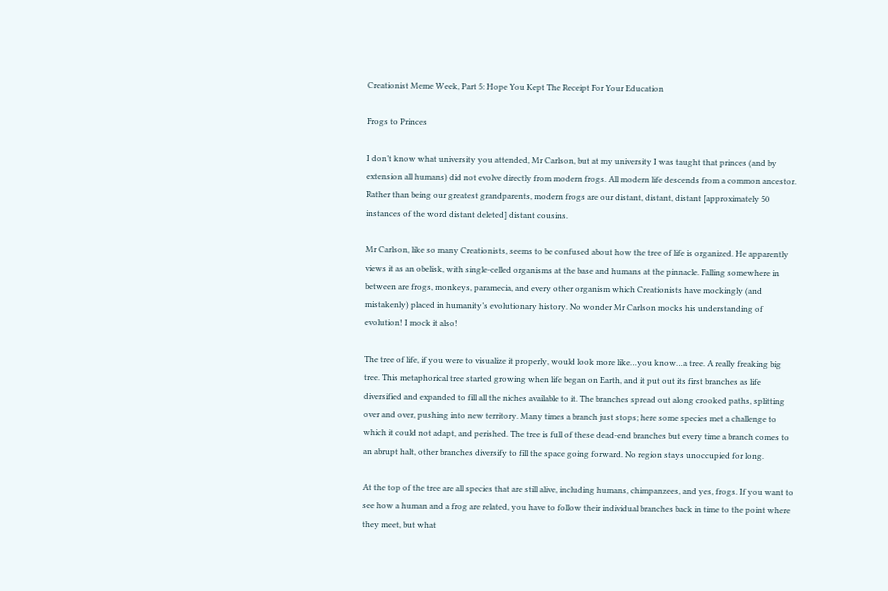Creationist Meme Week, Part 5: Hope You Kept The Receipt For Your Education

Frogs to Princes

I don’t know what university you attended, Mr Carlson, but at my university I was taught that princes (and by extension all humans) did not evolve directly from modern frogs. All modern life descends from a common ancestor. Rather than being our greatest grandparents, modern frogs are our distant, distant, distant [approximately 50 instances of the word distant deleted] distant cousins.

Mr Carlson, like so many Creationists, seems to be confused about how the tree of life is organized. He apparently views it as an obelisk, with single-celled organisms at the base and humans at the pinnacle. Falling somewhere in between are frogs, monkeys, paramecia, and every other organism which Creationists have mockingly (and mistakenly) placed in humanity’s evolutionary history. No wonder Mr Carlson mocks his understanding of evolution! I mock it also!

The tree of life, if you were to visualize it properly, would look more like…you know…a tree. A really freaking big tree. This metaphorical tree started growing when life began on Earth, and it put out its first branches as life diversified and expanded to fill all the niches available to it. The branches spread out along crooked paths, splitting over and over, pushing into new territory. Many times a branch just stops; here some species met a challenge to which it could not adapt, and perished. The tree is full of these dead-end branches but every time a branch comes to an abrupt halt, other branches diversify to fill the space going forward. No region stays unoccupied for long.

At the top of the tree are all species that are still alive, including humans, chimpanzees, and yes, frogs. If you want to see how a human and a frog are related, you have to follow their individual branches back in time to the point where they meet, but what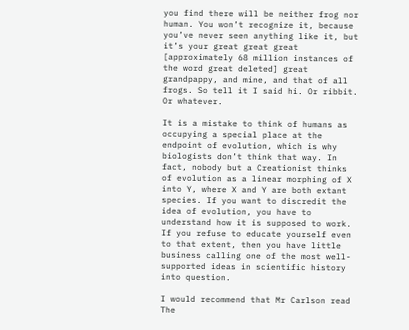you find there will be neither frog nor human. You won’t recognize it, because you’ve never seen anything like it, but it’s your great great great [approximately 68 million instances of the word great deleted] great grandpappy, and mine, and that of all frogs. So tell it I said hi. Or ribbit. Or whatever.

It is a mistake to think of humans as occupying a special place at the endpoint of evolution, which is why biologists don’t think that way. In fact, nobody but a Creationist thinks of evolution as a linear morphing of X into Y, where X and Y are both extant species. If you want to discredit the idea of evolution, you have to understand how it is supposed to work. If you refuse to educate yourself even to that extent, then you have little business calling one of the most well-supported ideas in scientific history into question.

I would recommend that Mr Carlson read The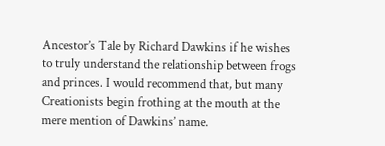Ancestor’s Tale by Richard Dawkins if he wishes to truly understand the relationship between frogs and princes. I would recommend that, but many Creationists begin frothing at the mouth at the mere mention of Dawkins’ name.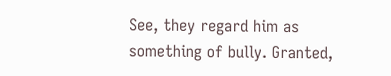See, they regard him as something of bully. Granted,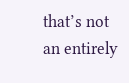that’s not an entirely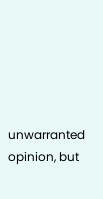unwarranted opinion, but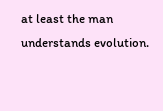at least the man understands evolution.